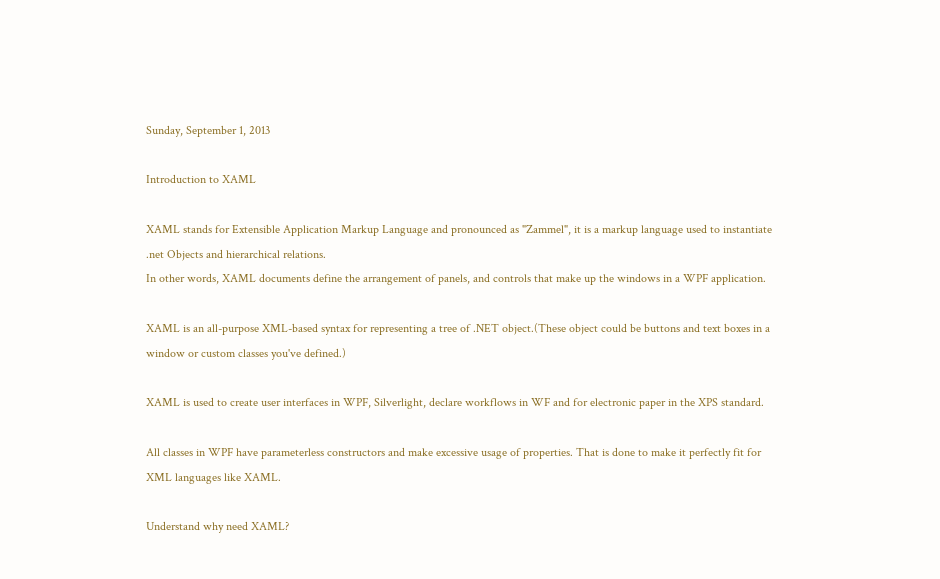Sunday, September 1, 2013

Introduction to XAML

XAML stands for Extensible Application Markup Language and pronounced as "Zammel", it is a markup language used to instantiate .net Objects and hierarchical relations.
In other words, XAML documents define the arrangement of panels, and controls that make up the windows in a WPF application.

XAML is an all-purpose XML-based syntax for representing a tree of .NET object.(These object could be buttons and text boxes in a window or custom classes you've defined.)

XAML is used to create user interfaces in WPF, Silverlight, declare workflows in WF and for electronic paper in the XPS standard.

All classes in WPF have parameterless constructors and make excessive usage of properties. That is done to make it perfectly fit for XML languages like XAML.

Understand why need XAML?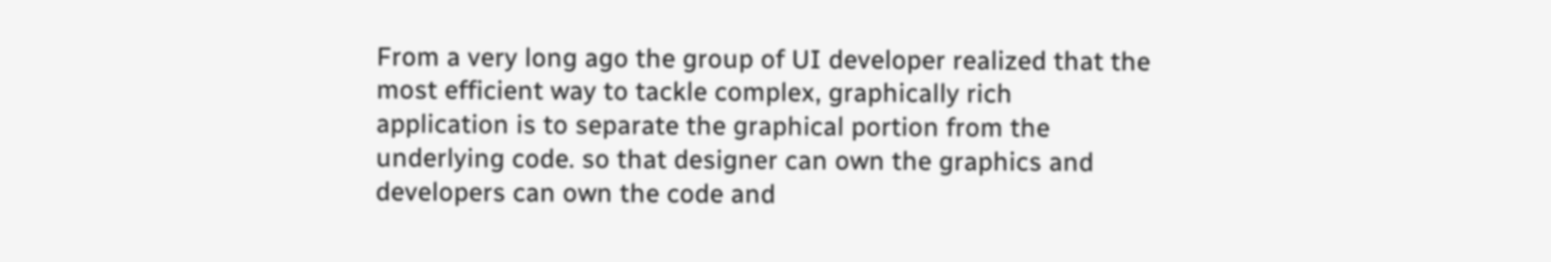From a very long ago the group of UI developer realized that the most efficient way to tackle complex, graphically rich application is to separate the graphical portion from the underlying code. so that designer can own the graphics and developers can own the code and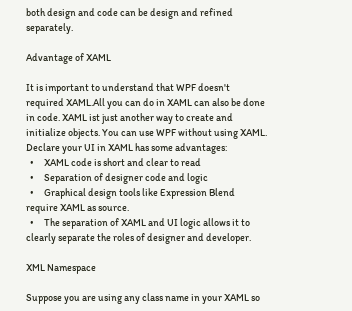both design and code can be design and refined separately.

Advantage of XAML

It is important to understand that WPF doesn't required XAML.All you can do in XAML can also be done in code. XAML ist just another way to create and initialize objects. You can use WPF without using XAML.
Declare your UI in XAML has some advantages:
  •     XAML code is short and clear to read
  •     Separation of designer code and logic
  •     Graphical design tools like Expression Blend require XAML as source.
  •     The separation of XAML and UI logic allows it to clearly separate the roles of designer and developer.

XML Namespace

Suppose you are using any class name in your XAML so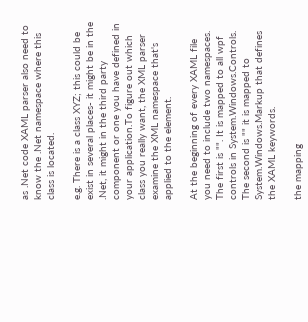as .Net code XAML parser also need to know the .Net namespace where this class is located.

e.g. There is a class XYZ; this could be exist in several places- it might be in the .Net, it might in the third party component or one you have defined in your application.To figure out which class you really want, the XML parser examine the XML namespace that's applied to the element.

At the beginning of every XAML file you need to include two namespaces.
The first is "". It is mapped to all wpf controls in System.Windows.Controls.
The second is "" it is mapped to System.Windows.Markup that defines the XAML keywords.

the mapping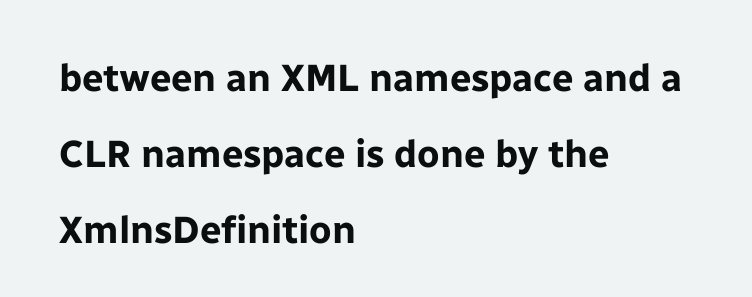between an XML namespace and a CLR namespace is done by the XmlnsDefinition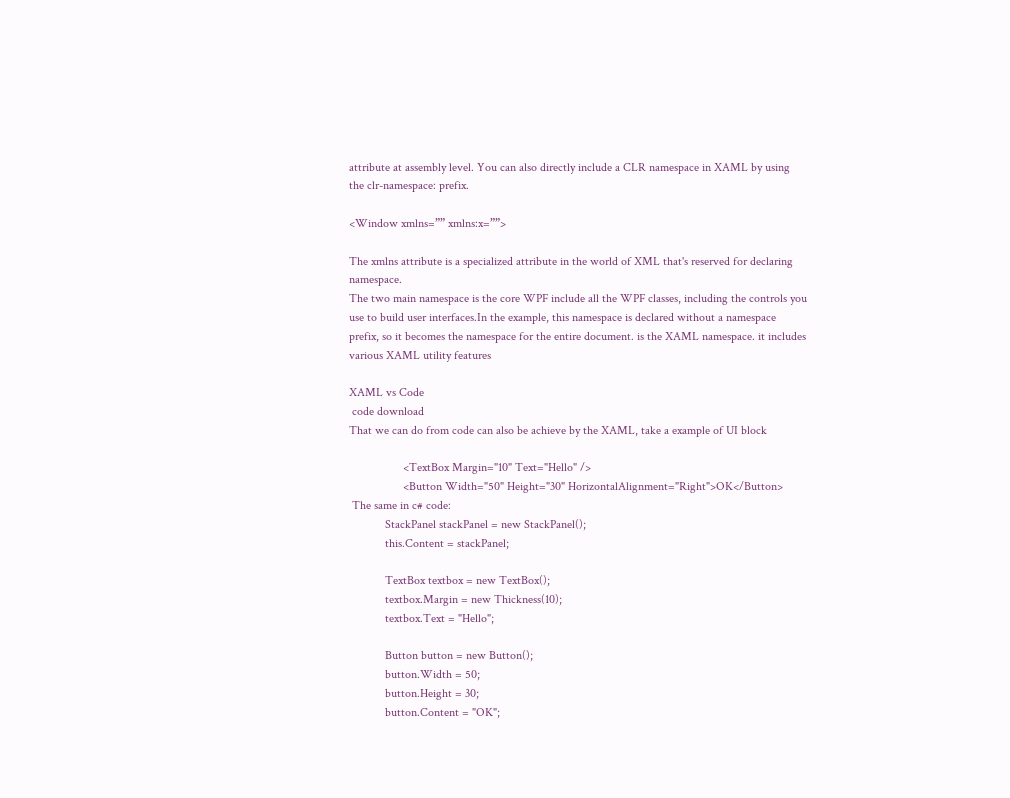attribute at assembly level. You can also directly include a CLR namespace in XAML by using the clr-namespace: prefix.

<Window xmlns=”” xmlns:x=””>

The xmlns attribute is a specialized attribute in the world of XML that's reserved for declaring namespace.
The two main namespace is the core WPF include all the WPF classes, including the controls you use to build user interfaces.In the example, this namespace is declared without a namespace prefix, so it becomes the namespace for the entire document. is the XAML namespace. it includes various XAML utility features

XAML vs Code
 code download
That we can do from code can also be achieve by the XAML, take a example of UI block

                  <TextBox Margin="10" Text="Hello" />
                  <Button Width="50" Height="30" HorizontalAlignment="Right">OK</Button>
 The same in c# code:
            StackPanel stackPanel = new StackPanel();
            this.Content = stackPanel;

            TextBox textbox = new TextBox();
            textbox.Margin = new Thickness(10);
            textbox.Text = "Hello";

            Button button = new Button();
            button.Width = 50;
            button.Height = 30;
            button.Content = "OK";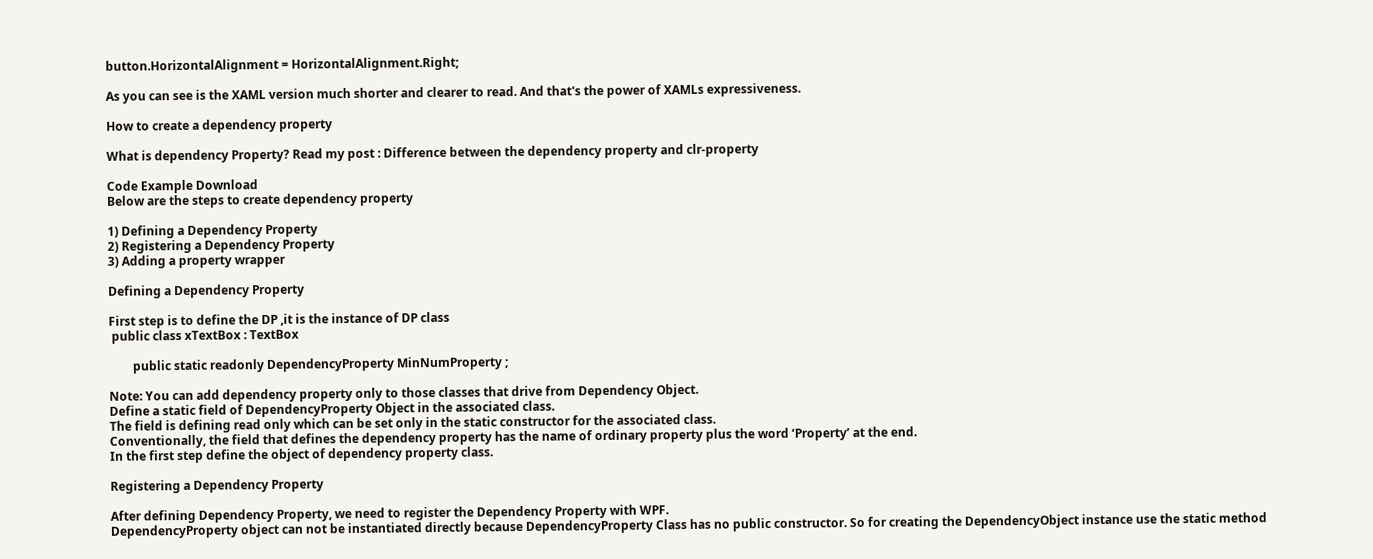button.HorizontalAlignment = HorizontalAlignment.Right;

As you can see is the XAML version much shorter and clearer to read. And that's the power of XAMLs expressiveness.

How to create a dependency property

What is dependency Property? Read my post : Difference between the dependency property and clr-property

Code Example Download
Below are the steps to create dependency property

1) Defining a Dependency Property
2) Registering a Dependency Property
3) Adding a property wrapper

Defining a Dependency Property

First step is to define the DP ,it is the instance of DP class
 public class xTextBox : TextBox

        public static readonly DependencyProperty MinNumProperty ;

Note: You can add dependency property only to those classes that drive from Dependency Object.
Define a static field of DependencyProperty Object in the associated class.
The field is defining read only which can be set only in the static constructor for the associated class.
Conventionally, the field that defines the dependency property has the name of ordinary property plus the word ‘Property’ at the end.
In the first step define the object of dependency property class.

Registering a Dependency Property

After defining Dependency Property, we need to register the Dependency Property with WPF.
DependencyProperty object can not be instantiated directly because DependencyProperty Class has no public constructor. So for creating the DependencyObject instance use the static method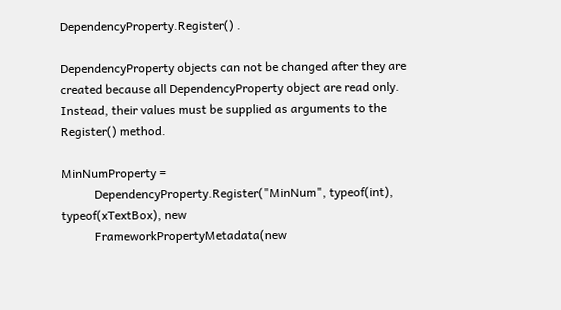DependencyProperty.Register() .

DependencyProperty objects can not be changed after they are created because all DependencyProperty object are read only. Instead, their values must be supplied as arguments to the Register() method.

MinNumProperty =
           DependencyProperty.Register("MinNum", typeof(int), typeof(xTextBox), new
           FrameworkPropertyMetadata(new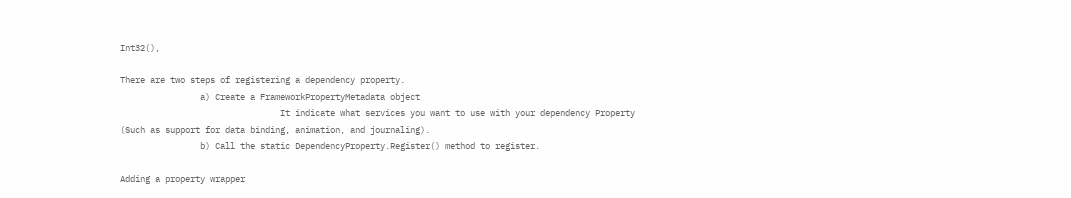Int32(),

There are two steps of registering a dependency property.
                a) Create a FrameworkPropertyMetadata object
                                It indicate what services you want to use with your dependency Property
(Such as support for data binding, animation, and journaling).
                b) Call the static DependencyProperty.Register() method to register.

Adding a property wrapper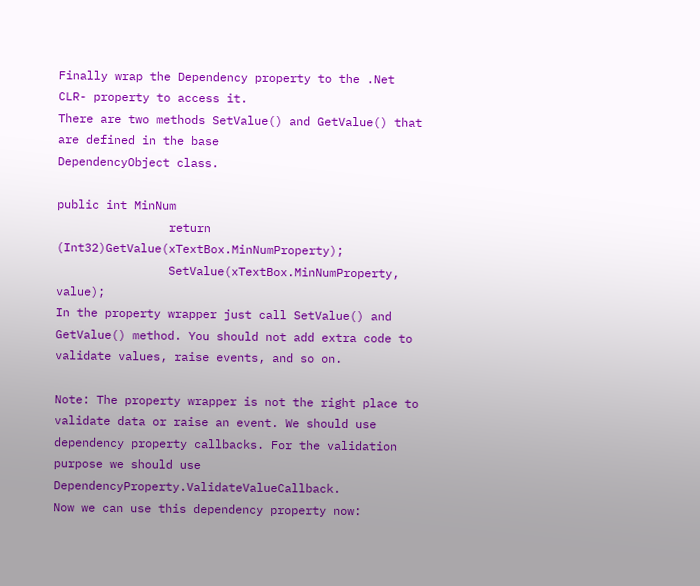Finally wrap the Dependency property to the .Net CLR- property to access it.
There are two methods SetValue() and GetValue() that are defined in the base
DependencyObject class.

public int MinNum
                return (Int32)GetValue(xTextBox.MinNumProperty);
                SetValue(xTextBox.MinNumProperty, value);
In the property wrapper just call SetValue() and GetValue() method. You should not add extra code to validate values, raise events, and so on.

Note: The property wrapper is not the right place to validate data or raise an event. We should use dependency property callbacks. For the validation purpose we should use DependencyProperty.ValidateValueCallback.
Now we can use this dependency property now: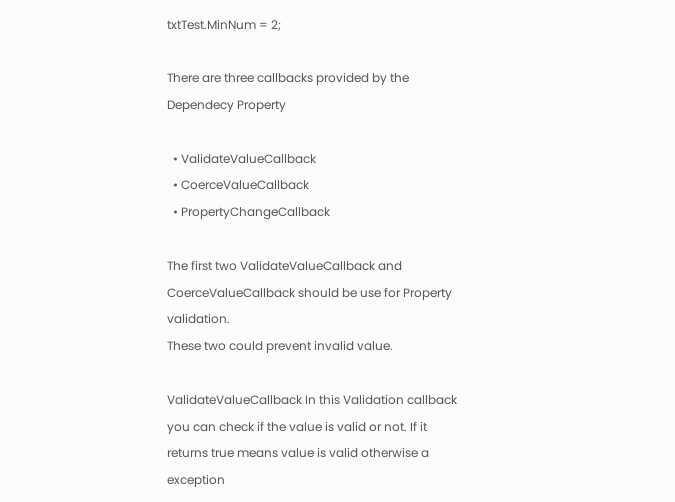txtTest.MinNum = 2;

There are three callbacks provided by the Dependecy Property

  • ValidateValueCallback
  • CoerceValueCallback
  • PropertyChangeCallback

The first two ValidateValueCallback and CoerceValueCallback should be use for Property validation.
These two could prevent invalid value.

ValidateValueCallback In this Validation callback you can check if the value is valid or not. If it returns true means value is valid otherwise a exception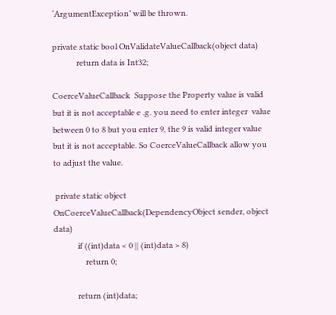‘ArgumentException’ will be thrown.

private static bool OnValidateValueCallback(object data)
            return data is Int32;

CoerceValueCallback  Suppose the Property value is valid but it is not acceptable e .g. you need to enter integer  value between 0 to 8 but you enter 9, the 9 is valid integer value but it is not acceptable. So CoerceValueCallback allow you to adjust the value.

 private static object OnCoerceValueCallback(DependencyObject sender, object data)
            if ((int)data < 0 || (int)data > 8)
                return 0;

            return (int)data;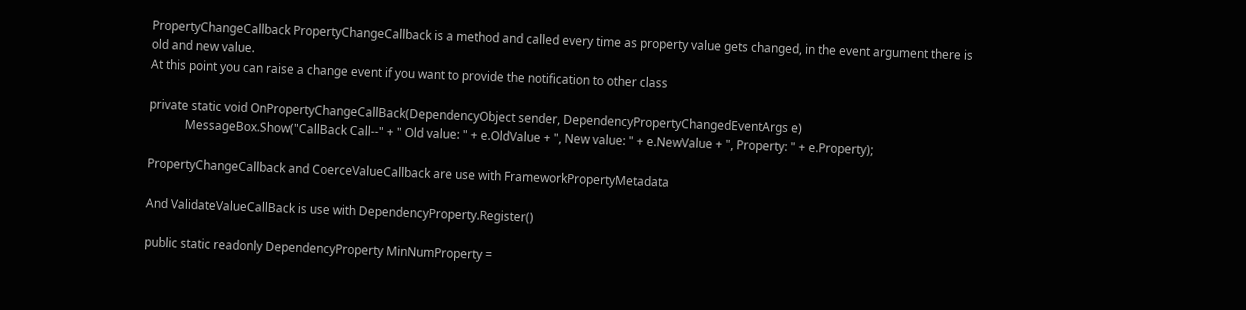PropertyChangeCallback PropertyChangeCallback is a method and called every time as property value gets changed, in the event argument there is old and new value.
At this point you can raise a change event if you want to provide the notification to other class

private static void OnPropertyChangeCallBack(DependencyObject sender, DependencyPropertyChangedEventArgs e)
            MessageBox.Show("CallBack Call--" + " Old value: " + e.OldValue + ", New value: " + e.NewValue + ", Property: " + e.Property);

PropertyChangeCallback and CoerceValueCallback are use with FrameworkPropertyMetadata

And ValidateValueCallBack is use with DependencyProperty.Register()

public static readonly DependencyProperty MinNumProperty =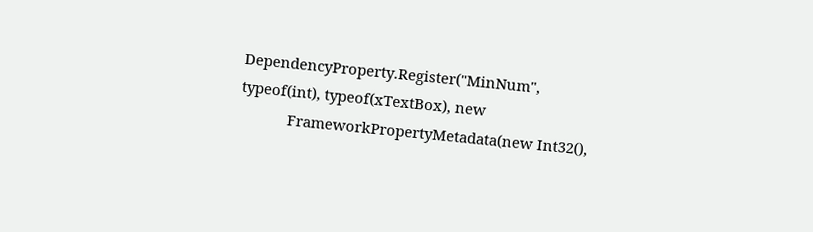DependencyProperty.Register("MinNum", typeof(int), typeof(xTextBox), new
            FrameworkPropertyMetadata(new Int32(),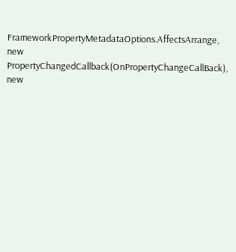FrameworkPropertyMetadataOptions.AffectsArrange, new PropertyChangedCallback(OnPropertyChangeCallBack), new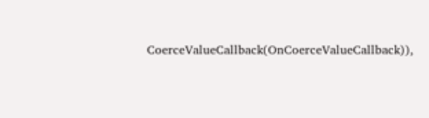CoerceValueCallback(OnCoerceValueCallback)),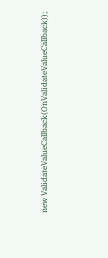new ValidateValueCallback(OnValidateValueCallback));